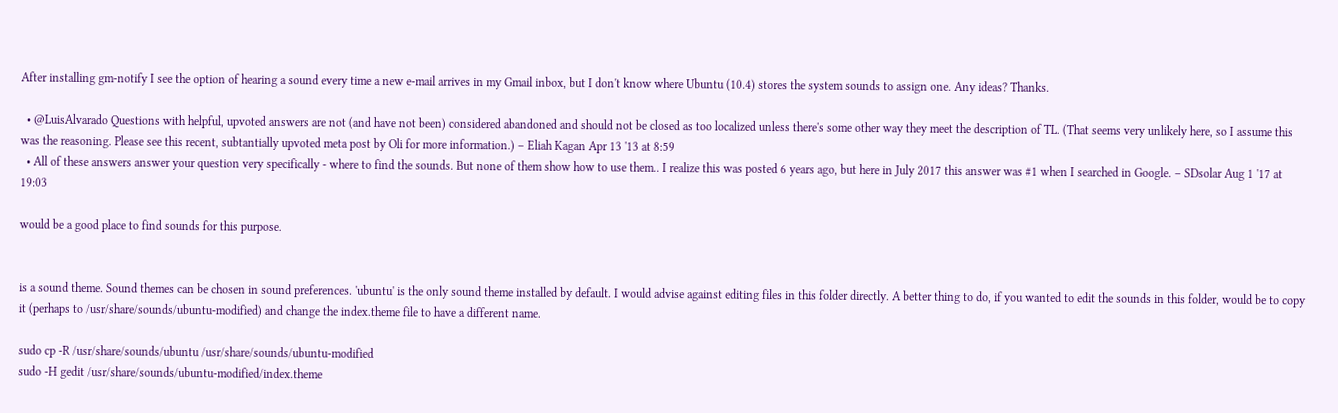After installing gm-notify I see the option of hearing a sound every time a new e-mail arrives in my Gmail inbox, but I don't know where Ubuntu (10.4) stores the system sounds to assign one. Any ideas? Thanks.

  • @LuisAlvarado Questions with helpful, upvoted answers are not (and have not been) considered abandoned and should not be closed as too localized unless there's some other way they meet the description of TL. (That seems very unlikely here, so I assume this was the reasoning. Please see this recent, subtantially upvoted meta post by Oli for more information.) – Eliah Kagan Apr 13 '13 at 8:59
  • All of these answers answer your question very specifically - where to find the sounds. But none of them show how to use them.. I realize this was posted 6 years ago, but here in July 2017 this answer was #1 when I searched in Google. – SDsolar Aug 1 '17 at 19:03

would be a good place to find sounds for this purpose.


is a sound theme. Sound themes can be chosen in sound preferences. 'ubuntu' is the only sound theme installed by default. I would advise against editing files in this folder directly. A better thing to do, if you wanted to edit the sounds in this folder, would be to copy it (perhaps to /usr/share/sounds/ubuntu-modified) and change the index.theme file to have a different name.

sudo cp -R /usr/share/sounds/ubuntu /usr/share/sounds/ubuntu-modified
sudo -H gedit /usr/share/sounds/ubuntu-modified/index.theme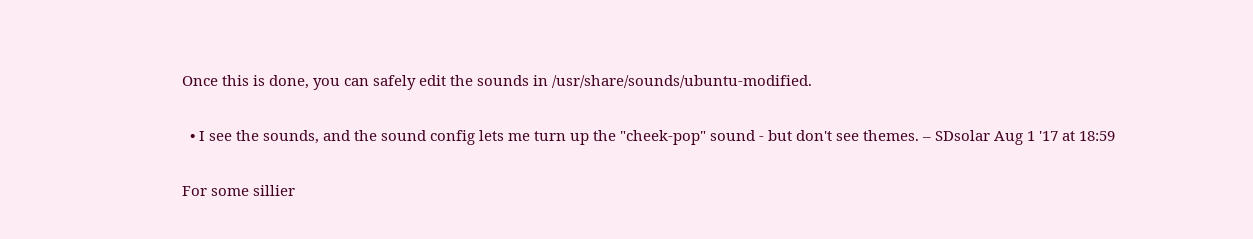Once this is done, you can safely edit the sounds in /usr/share/sounds/ubuntu-modified.

  • I see the sounds, and the sound config lets me turn up the "cheek-pop" sound - but don't see themes. – SDsolar Aug 1 '17 at 18:59

For some sillier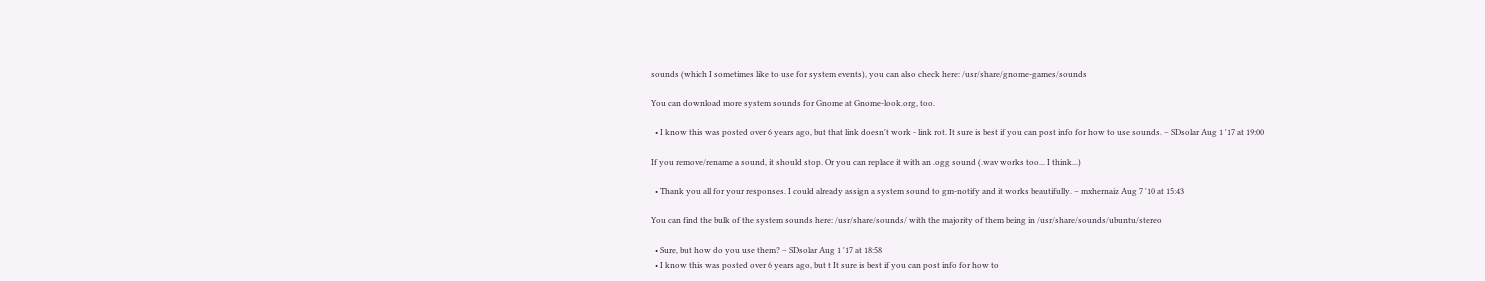sounds (which I sometimes like to use for system events), you can also check here: /usr/share/gnome-games/sounds

You can download more system sounds for Gnome at Gnome-look.org, too.

  • I know this was posted over 6 years ago, but that link doesn't work - link rot. It sure is best if you can post info for how to use sounds. – SDsolar Aug 1 '17 at 19:00

If you remove/rename a sound, it should stop. Or you can replace it with an .ogg sound (.wav works too... I think...)

  • Thank you all for your responses. I could already assign a system sound to gm-notify and it works beautifully. – mxhernaiz Aug 7 '10 at 15:43

You can find the bulk of the system sounds here: /usr/share/sounds/ with the majority of them being in /usr/share/sounds/ubuntu/stereo

  • Sure, but how do you use them? – SDsolar Aug 1 '17 at 18:58
  • I know this was posted over 6 years ago, but t It sure is best if you can post info for how to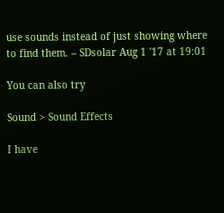use sounds instead of just showing where to find them. – SDsolar Aug 1 '17 at 19:01

You can also try

Sound > Sound Effects

I have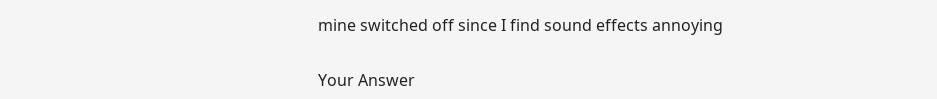mine switched off since I find sound effects annoying

Your Answer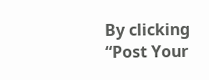By clicking “Post Your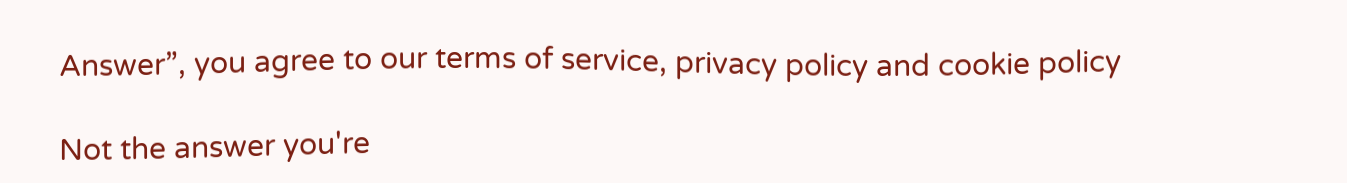Answer”, you agree to our terms of service, privacy policy and cookie policy

Not the answer you're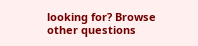looking for? Browse other questions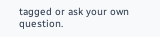tagged or ask your own question.